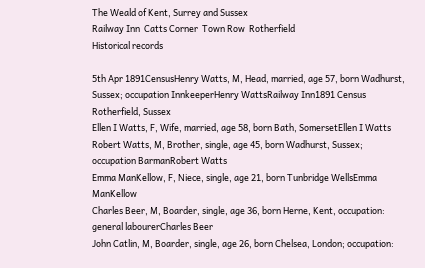The Weald of Kent, Surrey and Sussex
Railway Inn  Catts Corner  Town Row  Rotherfield
Historical records

5th Apr 1891CensusHenry Watts, M, Head, married, age 57, born Wadhurst, Sussex; occupation InnkeeperHenry WattsRailway Inn1891 Census
Rotherfield, Sussex
Ellen I Watts, F, Wife, married, age 58, born Bath, SomersetEllen I Watts
Robert Watts, M, Brother, single, age 45, born Wadhurst, Sussex; occupation BarmanRobert Watts
Emma ManKellow, F, Niece, single, age 21, born Tunbridge WellsEmma ManKellow
Charles Beer, M, Boarder, single, age 36, born Herne, Kent, occupation: general labourerCharles Beer
John Catlin, M, Boarder, single, age 26, born Chelsea, London; occupation: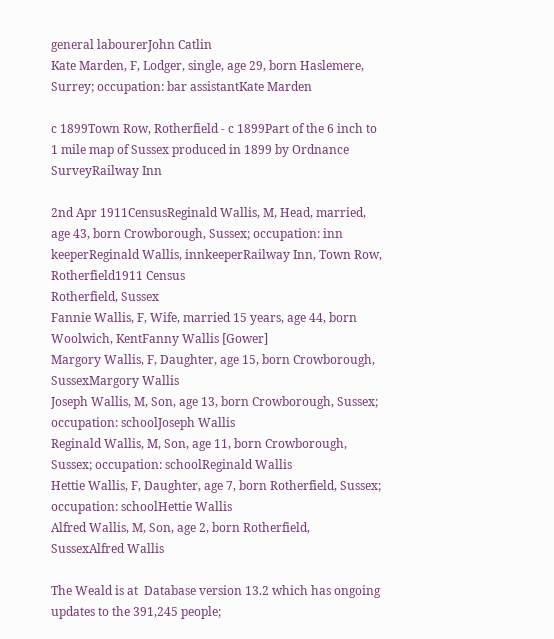general labourerJohn Catlin
Kate Marden, F, Lodger, single, age 29, born Haslemere, Surrey; occupation: bar assistantKate Marden

c 1899Town Row, Rotherfield - c 1899Part of the 6 inch to 1 mile map of Sussex produced in 1899 by Ordnance SurveyRailway Inn

2nd Apr 1911CensusReginald Wallis, M, Head, married, age 43, born Crowborough, Sussex; occupation: inn keeperReginald Wallis, innkeeperRailway Inn, Town Row, Rotherfield1911 Census
Rotherfield, Sussex
Fannie Wallis, F, Wife, married 15 years, age 44, born Woolwich, KentFanny Wallis [Gower]
Margory Wallis, F, Daughter, age 15, born Crowborough, SussexMargory Wallis
Joseph Wallis, M, Son, age 13, born Crowborough, Sussex; occupation: schoolJoseph Wallis
Reginald Wallis, M, Son, age 11, born Crowborough, Sussex; occupation: schoolReginald Wallis
Hettie Wallis, F, Daughter, age 7, born Rotherfield, Sussex; occupation: schoolHettie Wallis
Alfred Wallis, M, Son, age 2, born Rotherfield, SussexAlfred Wallis

The Weald is at  Database version 13.2 which has ongoing updates to the 391,245 people;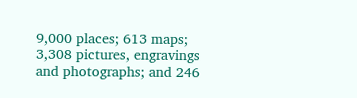9,000 places; 613 maps; 3,308 pictures, engravings and photographs; and 246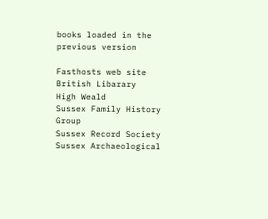books loaded in the previous version

Fasthosts web site
British Libarary
High Weald
Sussex Family History Group
Sussex Record Society
Sussex Archaeological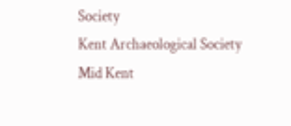Society
Kent Archaeological Society
Mid Kent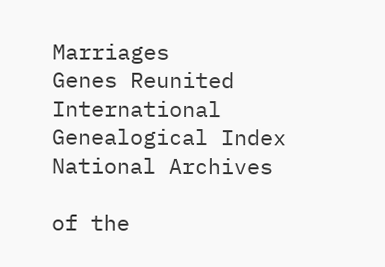Marriages
Genes Reunited
International Genealogical Index
National Archives

of the